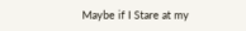Maybe if I Stare at my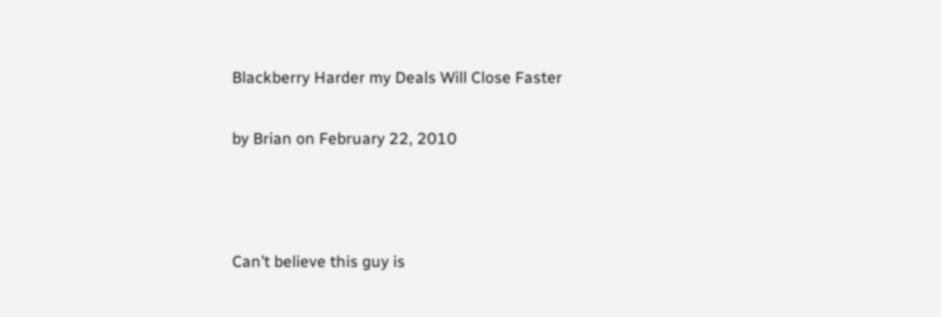Blackberry Harder my Deals Will Close Faster

by Brian on February 22, 2010



Can’t believe this guy is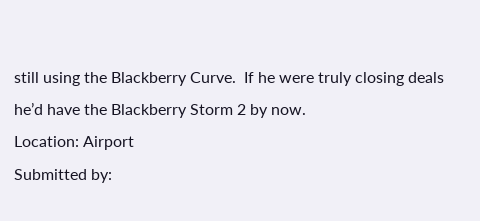still using the Blackberry Curve.  If he were truly closing deals he’d have the Blackberry Storm 2 by now.
Location: Airport
Submitted by: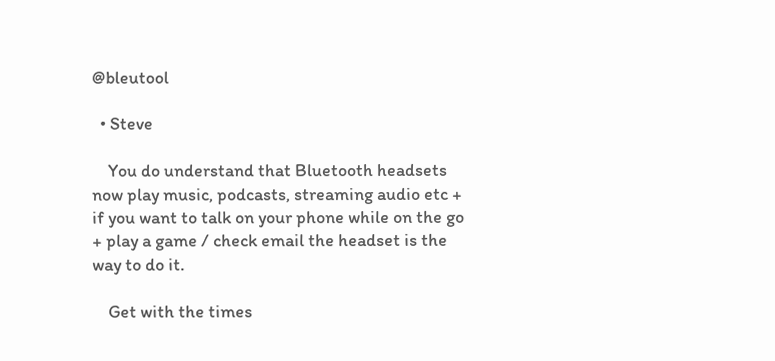@bleutool

  • Steve

    You do understand that Bluetooth headsets now play music, podcasts, streaming audio etc + if you want to talk on your phone while on the go + play a game / check email the headset is the way to do it.

    Get with the times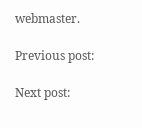webmaster.

Previous post:

Next post: